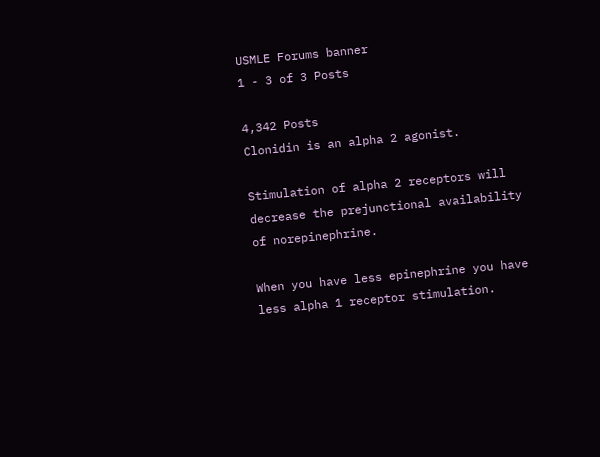USMLE Forums banner
1 - 3 of 3 Posts

4,342 Posts
Clonidin is an alpha 2 agonist.

Stimulation of alpha 2 receptors will decrease the prejunctional availability of norepinephrine.

When you have less epinephrine you have less alpha 1 receptor stimulation.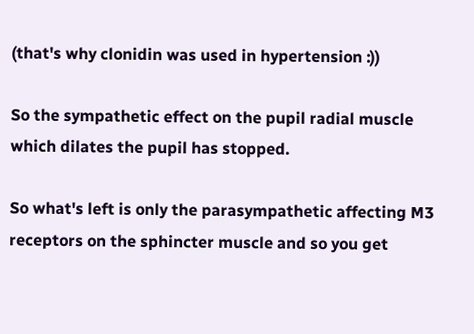(that's why clonidin was used in hypertension :))

So the sympathetic effect on the pupil radial muscle which dilates the pupil has stopped.

So what's left is only the parasympathetic affecting M3 receptors on the sphincter muscle and so you get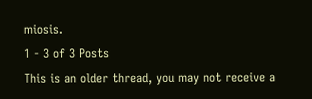miosis.
1 - 3 of 3 Posts
This is an older thread, you may not receive a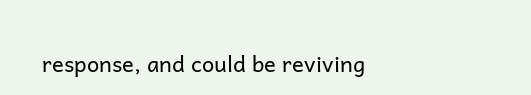response, and could be reviving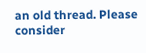an old thread. Please consider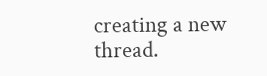creating a new thread.